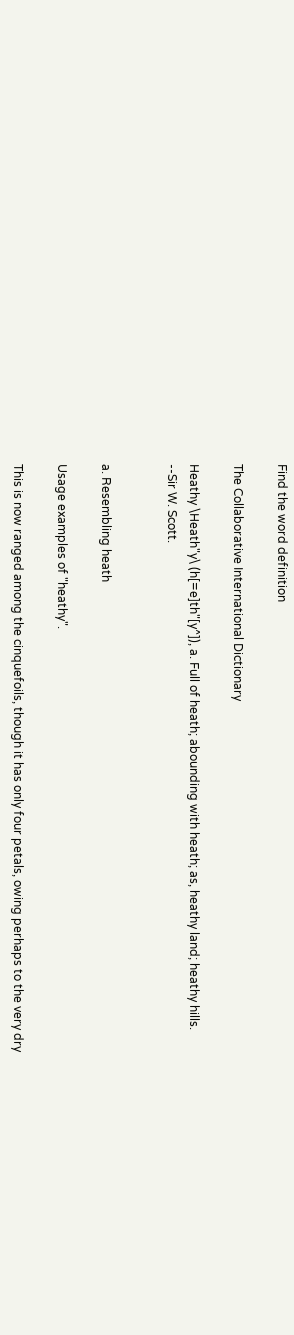Find the word definition

The Collaborative International Dictionary

Heathy \Heath"y\ (h[=e]th"[y^]), a. Full of heath; abounding with heath; as, heathy land; heathy hills.
--Sir W. Scott.


a. Resembling heath

Usage examples of "heathy".

This is now ranged among the cinquefoils, though it has only four petals, owing perhaps to the very dry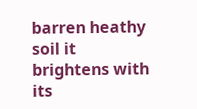barren heathy soil it brightens with its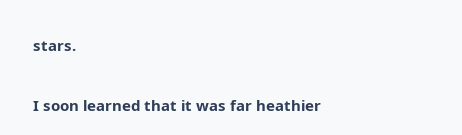stars.

I soon learned that it was far heathier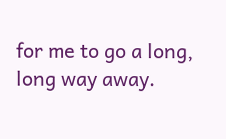for me to go a long, long way away.